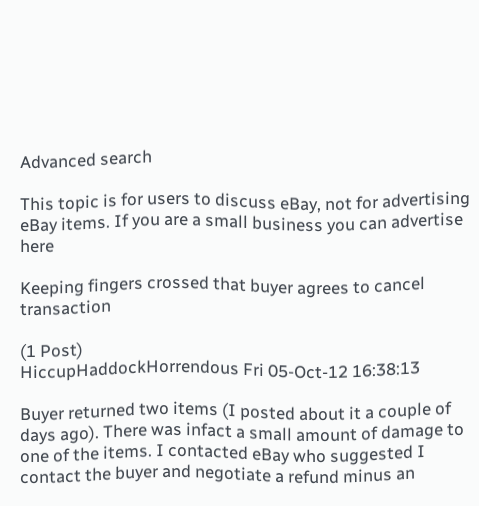Advanced search

This topic is for users to discuss eBay, not for advertising eBay items. If you are a small business you can advertise here

Keeping fingers crossed that buyer agrees to cancel transaction

(1 Post)
HiccupHaddockHorrendous Fri 05-Oct-12 16:38:13

Buyer returned two items (I posted about it a couple of days ago). There was infact a small amount of damage to one of the items. I contacted eBay who suggested I contact the buyer and negotiate a refund minus an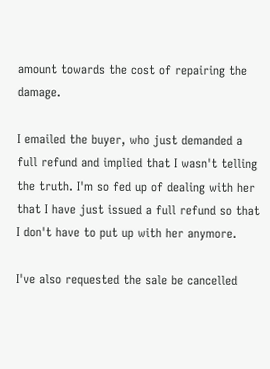amount towards the cost of repairing the damage.

I emailed the buyer, who just demanded a full refund and implied that I wasn't telling the truth. I'm so fed up of dealing with her that I have just issued a full refund so that I don't have to put up with her anymore.

I've also requested the sale be cancelled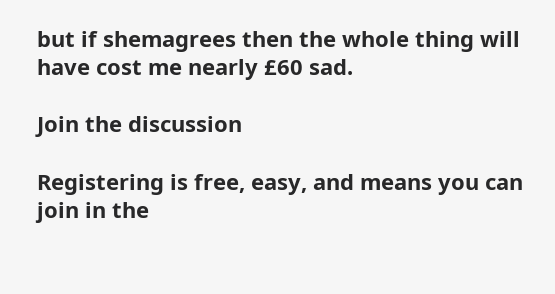but if shemagrees then the whole thing will have cost me nearly £60 sad.

Join the discussion

Registering is free, easy, and means you can join in the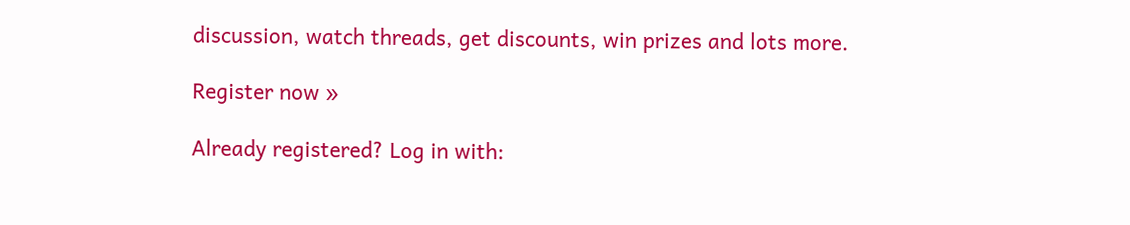discussion, watch threads, get discounts, win prizes and lots more.

Register now »

Already registered? Log in with: